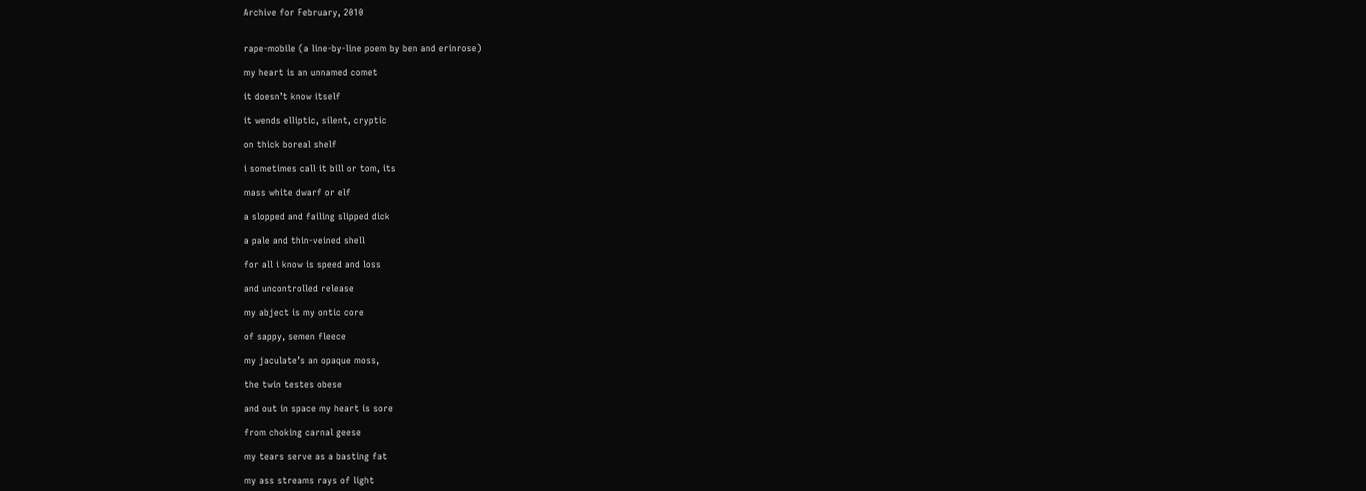Archive for February, 2010


rape-mobile (a line-by-line poem by ben and erinrose)

my heart is an unnamed comet

it doesn’t know itself

it wends elliptic, silent, cryptic

on thick boreal shelf

i sometimes call it bill or tom, its

mass white dwarf or elf

a slopped and failing slipped dick

a pale and thin-veined shell

for all i know is speed and loss

and uncontrolled release

my abject is my ontic core

of sappy, semen fleece

my jaculate’s an opaque moss,

the twin testes obese

and out in space my heart is sore

from choking carnal geese

my tears serve as a basting fat

my ass streams rays of light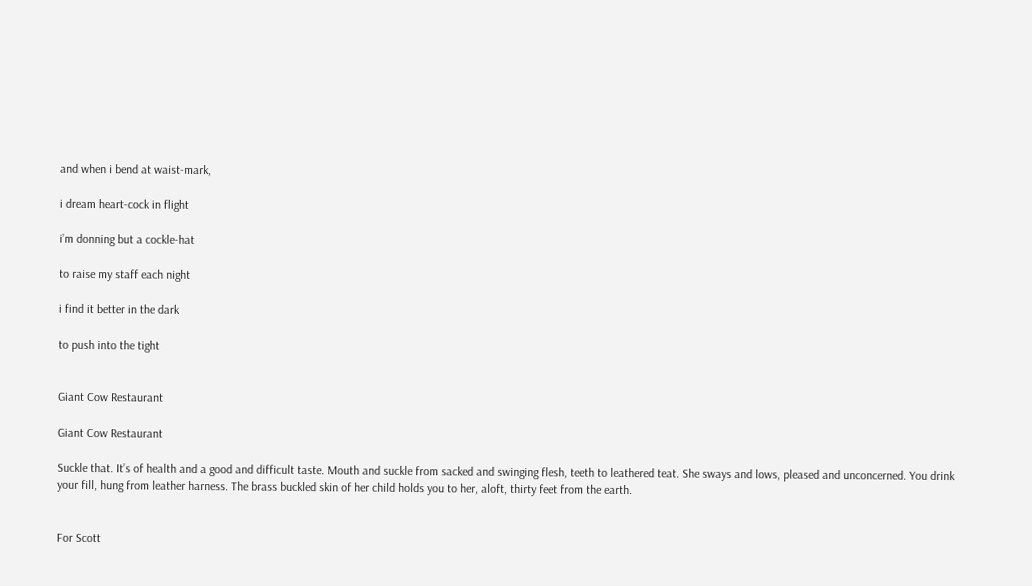and when i bend at waist-mark,

i dream heart-cock in flight

i’m donning but a cockle-hat

to raise my staff each night

i find it better in the dark

to push into the tight


Giant Cow Restaurant

Giant Cow Restaurant

Suckle that. It’s of health and a good and difficult taste. Mouth and suckle from sacked and swinging flesh, teeth to leathered teat. She sways and lows, pleased and unconcerned. You drink your fill, hung from leather harness. The brass buckled skin of her child holds you to her, aloft, thirty feet from the earth.


For Scott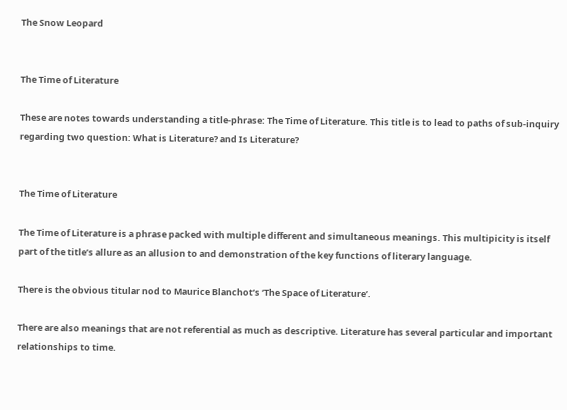The Snow Leopard


The Time of Literature

These are notes towards understanding a title-phrase: The Time of Literature. This title is to lead to paths of sub-inquiry regarding two question: What is Literature? and Is Literature?


The Time of Literature

The Time of Literature is a phrase packed with multiple different and simultaneous meanings. This multipicity is itself part of the title’s allure as an allusion to and demonstration of the key functions of literary language.

There is the obvious titular nod to Maurice Blanchot’s ‘The Space of Literature’.

There are also meanings that are not referential as much as descriptive. Literature has several particular and important relationships to time.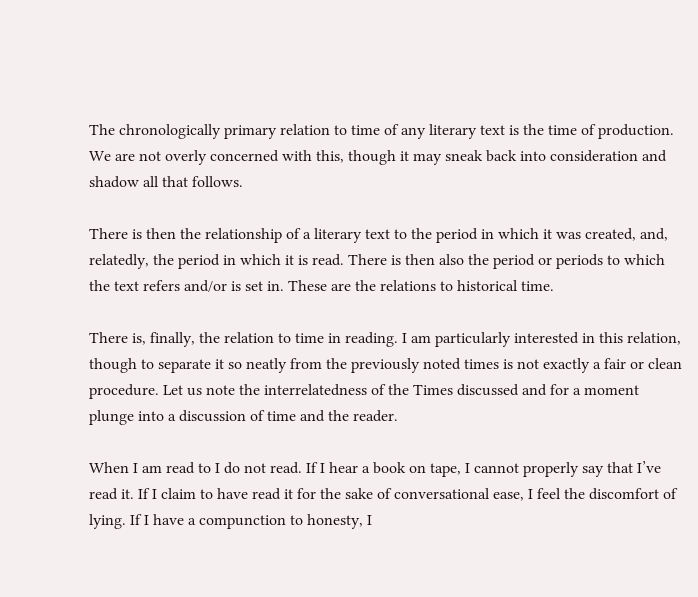The chronologically primary relation to time of any literary text is the time of production. We are not overly concerned with this, though it may sneak back into consideration and shadow all that follows.

There is then the relationship of a literary text to the period in which it was created, and, relatedly, the period in which it is read. There is then also the period or periods to which the text refers and/or is set in. These are the relations to historical time.

There is, finally, the relation to time in reading. I am particularly interested in this relation, though to separate it so neatly from the previously noted times is not exactly a fair or clean procedure. Let us note the interrelatedness of the Times discussed and for a moment plunge into a discussion of time and the reader.

When I am read to I do not read. If I hear a book on tape, I cannot properly say that I’ve read it. If I claim to have read it for the sake of conversational ease, I feel the discomfort of lying. If I have a compunction to honesty, I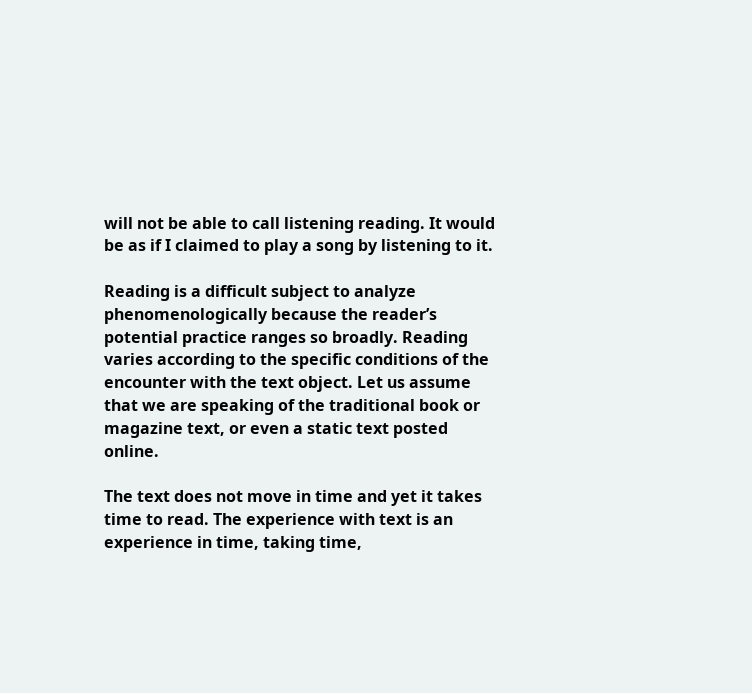will not be able to call listening reading. It would be as if I claimed to play a song by listening to it.

Reading is a difficult subject to analyze phenomenologically because the reader’s potential practice ranges so broadly. Reading varies according to the specific conditions of the encounter with the text object. Let us assume that we are speaking of the traditional book or magazine text, or even a static text posted online.

The text does not move in time and yet it takes time to read. The experience with text is an experience in time, taking time,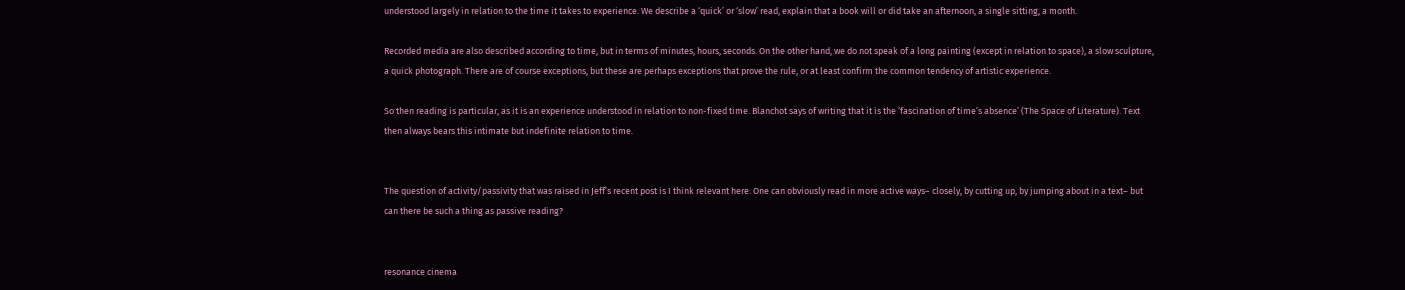understood largely in relation to the time it takes to experience. We describe a ‘quick’ or ‘slow’ read, explain that a book will or did take an afternoon, a single sitting, a month.

Recorded media are also described according to time, but in terms of minutes, hours, seconds. On the other hand, we do not speak of a long painting (except in relation to space), a slow sculpture, a quick photograph. There are of course exceptions, but these are perhaps exceptions that prove the rule, or at least confirm the common tendency of artistic experience.

So then reading is particular, as it is an experience understood in relation to non-fixed time. Blanchot says of writing that it is the ‘fascination of time’s absence’ (The Space of Literature). Text then always bears this intimate but indefinite relation to time.


The question of activity/passivity that was raised in Jeff’s recent post is I think relevant here. One can obviously read in more active ways– closely, by cutting up, by jumping about in a text– but can there be such a thing as passive reading?


resonance cinema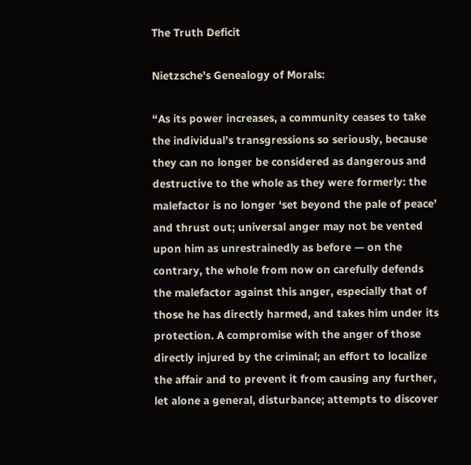The Truth Deficit

Nietzsche’s Genealogy of Morals:

“As its power increases, a community ceases to take the individual’s transgressions so seriously, because they can no longer be considered as dangerous and destructive to the whole as they were formerly: the malefactor is no longer ‘set beyond the pale of peace’ and thrust out; universal anger may not be vented upon him as unrestrainedly as before — on the contrary, the whole from now on carefully defends the malefactor against this anger, especially that of those he has directly harmed, and takes him under its protection. A compromise with the anger of those directly injured by the criminal; an effort to localize the affair and to prevent it from causing any further, let alone a general, disturbance; attempts to discover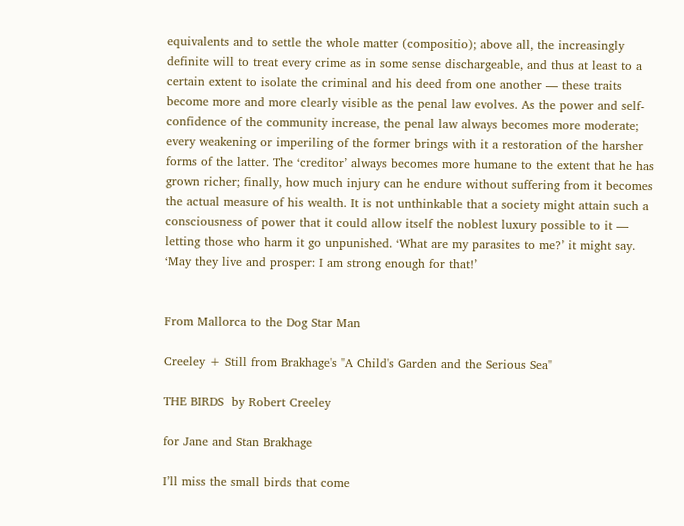equivalents and to settle the whole matter (compositio); above all, the increasingly definite will to treat every crime as in some sense dischargeable, and thus at least to a certain extent to isolate the criminal and his deed from one another — these traits become more and more clearly visible as the penal law evolves. As the power and self-confidence of the community increase, the penal law always becomes more moderate; every weakening or imperiling of the former brings with it a restoration of the harsher forms of the latter. The ‘creditor’ always becomes more humane to the extent that he has grown richer; finally, how much injury can he endure without suffering from it becomes the actual measure of his wealth. It is not unthinkable that a society might attain such a consciousness of power that it could allow itself the noblest luxury possible to it — letting those who harm it go unpunished. ‘What are my parasites to me?’ it might say. ‘May they live and prosper: I am strong enough for that!’


From Mallorca to the Dog Star Man

Creeley + Still from Brakhage's "A Child's Garden and the Serious Sea"

THE BIRDS  by Robert Creeley

for Jane and Stan Brakhage

I’ll miss the small birds that come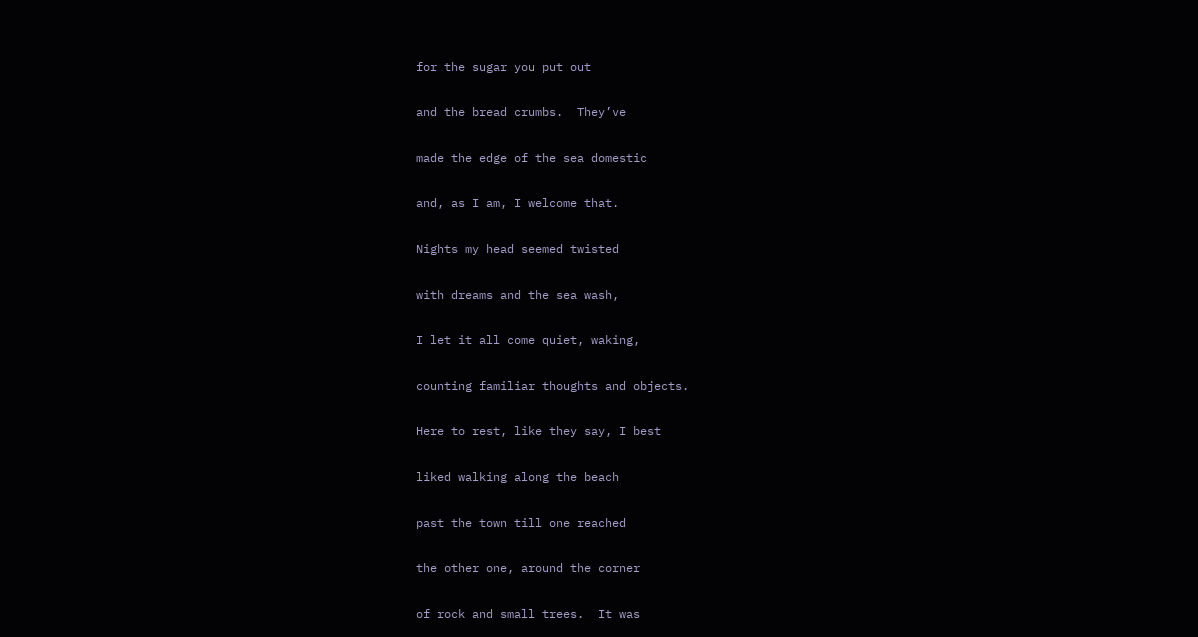for the sugar you put out

and the bread crumbs.  They’ve

made the edge of the sea domestic

and, as I am, I welcome that.

Nights my head seemed twisted

with dreams and the sea wash,

I let it all come quiet, waking,

counting familiar thoughts and objects.

Here to rest, like they say, I best

liked walking along the beach

past the town till one reached

the other one, around the corner

of rock and small trees.  It was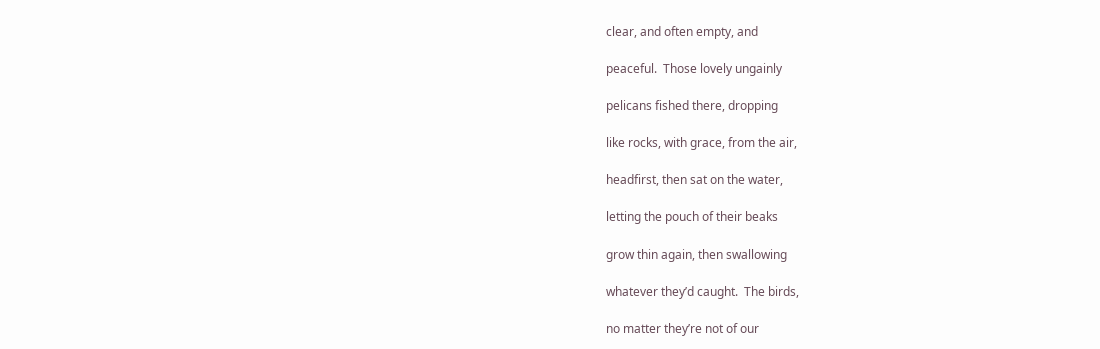clear, and often empty, and

peaceful.  Those lovely ungainly

pelicans fished there, dropping

like rocks, with grace, from the air,

headfirst, then sat on the water,

letting the pouch of their beaks

grow thin again, then swallowing

whatever they’d caught.  The birds,

no matter they’re not of our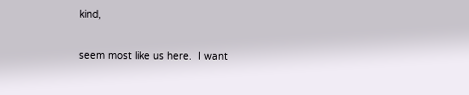kind,

seem most like us here.  I want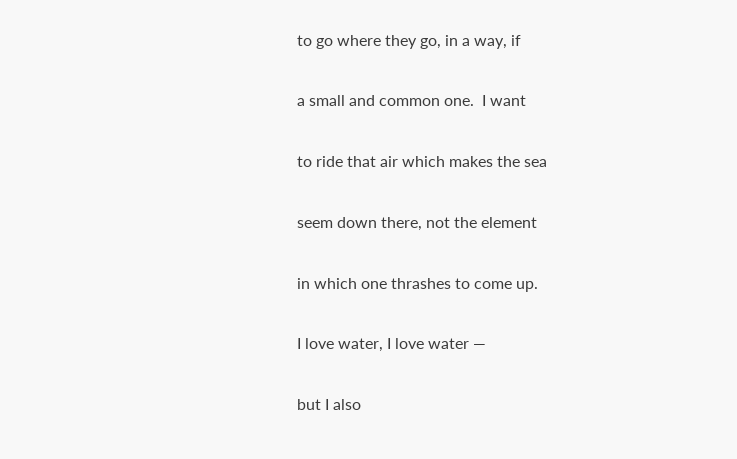to go where they go, in a way, if

a small and common one.  I want

to ride that air which makes the sea

seem down there, not the element

in which one thrashes to come up.

I love water, I love water —

but I also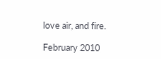love air, and fire.

February 2010